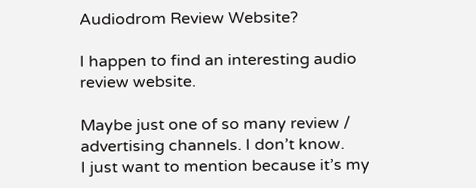Audiodrom Review Website?

I happen to find an interesting audio review website.

Maybe just one of so many review / advertising channels. I don’t know.
I just want to mention because it’s my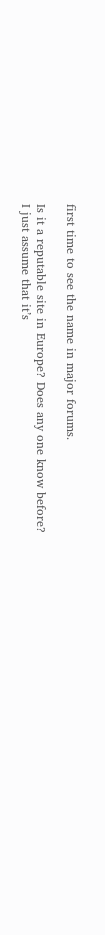first time to see the name in major forums.

Is it a reputable site in Europe? Does any one know before?
I just assume that it’s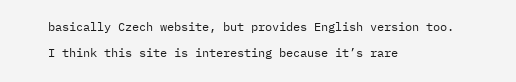basically Czech website, but provides English version too.

I think this site is interesting because it’s rare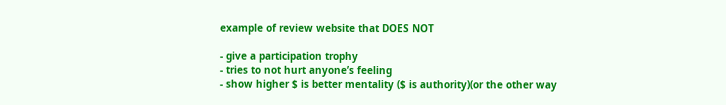example of review website that DOES NOT

- give a participation trophy
- tries to not hurt anyone’s feeling
- show higher $ is better mentality ($ is authority)(or the other way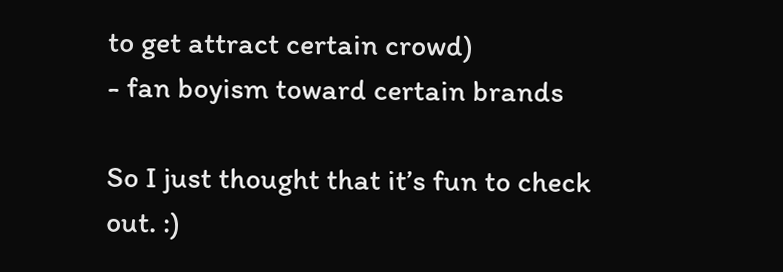to get attract certain crowd)
- fan boyism toward certain brands

So I just thought that it’s fun to check out. :)